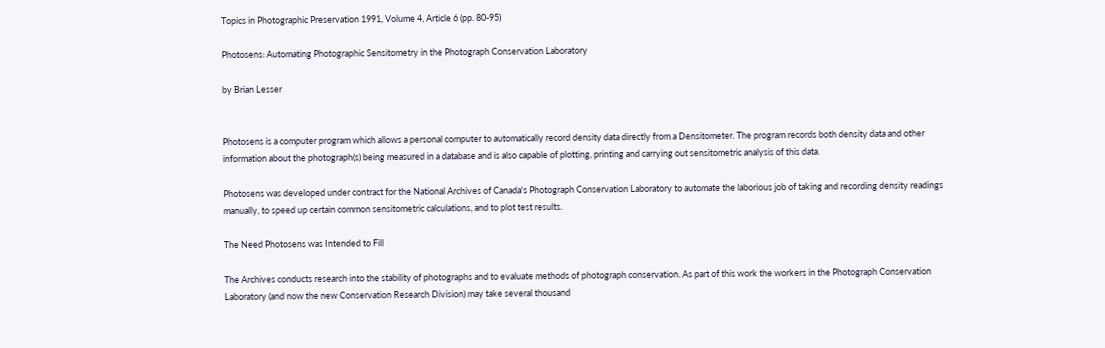Topics in Photographic Preservation 1991, Volume 4, Article 6 (pp. 80-95)

Photosens: Automating Photographic Sensitometry in the Photograph Conservation Laboratory

by Brian Lesser


Photosens is a computer program which allows a personal computer to automatically record density data directly from a Densitometer. The program records both density data and other information about the photograph(s) being measured in a database and is also capable of plotting, printing and carrying out sensitometric analysis of this data.

Photosens was developed under contract for the National Archives of Canada's Photograph Conservation Laboratory to automate the laborious job of taking and recording density readings manually, to speed up certain common sensitometric calculations, and to plot test results.

The Need Photosens was Intended to Fill

The Archives conducts research into the stability of photographs and to evaluate methods of photograph conservation. As part of this work the workers in the Photograph Conservation Laboratory (and now the new Conservation Research Division) may take several thousand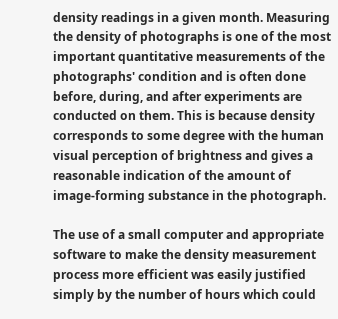density readings in a given month. Measuring the density of photographs is one of the most important quantitative measurements of the photographs' condition and is often done before, during, and after experiments are conducted on them. This is because density corresponds to some degree with the human visual perception of brightness and gives a reasonable indication of the amount of image-forming substance in the photograph.

The use of a small computer and appropriate software to make the density measurement process more efficient was easily justified simply by the number of hours which could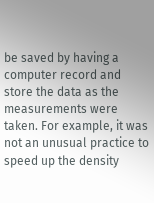be saved by having a computer record and store the data as the measurements were taken. For example, it was not an unusual practice to speed up the density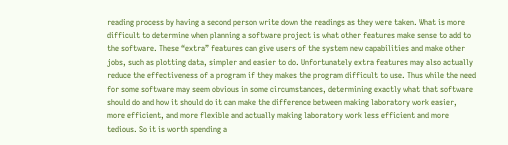reading process by having a second person write down the readings as they were taken. What is more difficult to determine when planning a software project is what other features make sense to add to the software. These “extra” features can give users of the system new capabilities and make other jobs, such as plotting data, simpler and easier to do. Unfortunately extra features may also actually reduce the effectiveness of a program if they makes the program difficult to use. Thus while the need for some software may seem obvious in some circumstances, determining exactly what that software should do and how it should do it can make the difference between making laboratory work easier, more efficient, and more flexible and actually making laboratory work less efficient and more tedious. So it is worth spending a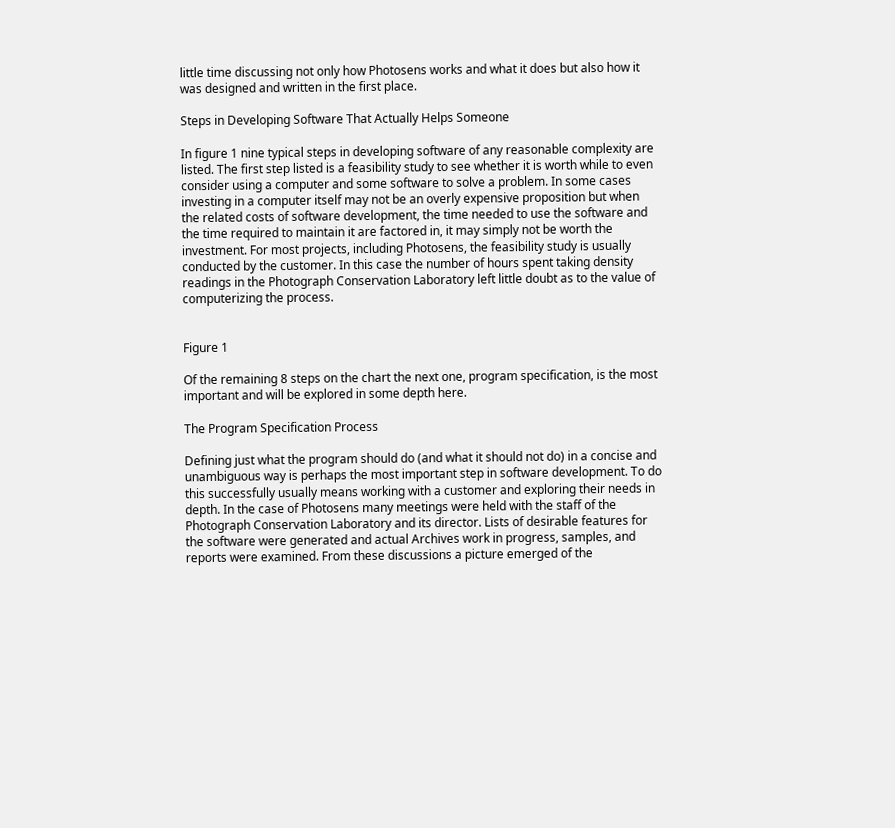little time discussing not only how Photosens works and what it does but also how it was designed and written in the first place.

Steps in Developing Software That Actually Helps Someone

In figure 1 nine typical steps in developing software of any reasonable complexity are listed. The first step listed is a feasibility study to see whether it is worth while to even consider using a computer and some software to solve a problem. In some cases investing in a computer itself may not be an overly expensive proposition but when the related costs of software development, the time needed to use the software and the time required to maintain it are factored in, it may simply not be worth the investment. For most projects, including Photosens, the feasibility study is usually conducted by the customer. In this case the number of hours spent taking density readings in the Photograph Conservation Laboratory left little doubt as to the value of computerizing the process.


Figure 1

Of the remaining 8 steps on the chart the next one, program specification, is the most important and will be explored in some depth here.

The Program Specification Process

Defining just what the program should do (and what it should not do) in a concise and unambiguous way is perhaps the most important step in software development. To do this successfully usually means working with a customer and exploring their needs in depth. In the case of Photosens many meetings were held with the staff of the Photograph Conservation Laboratory and its director. Lists of desirable features for the software were generated and actual Archives work in progress, samples, and reports were examined. From these discussions a picture emerged of the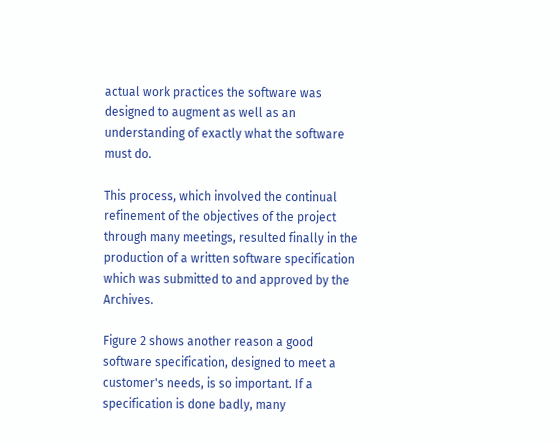actual work practices the software was designed to augment as well as an understanding of exactly what the software must do.

This process, which involved the continual refinement of the objectives of the project through many meetings, resulted finally in the production of a written software specification which was submitted to and approved by the Archives.

Figure 2 shows another reason a good software specification, designed to meet a customer's needs, is so important. If a specification is done badly, many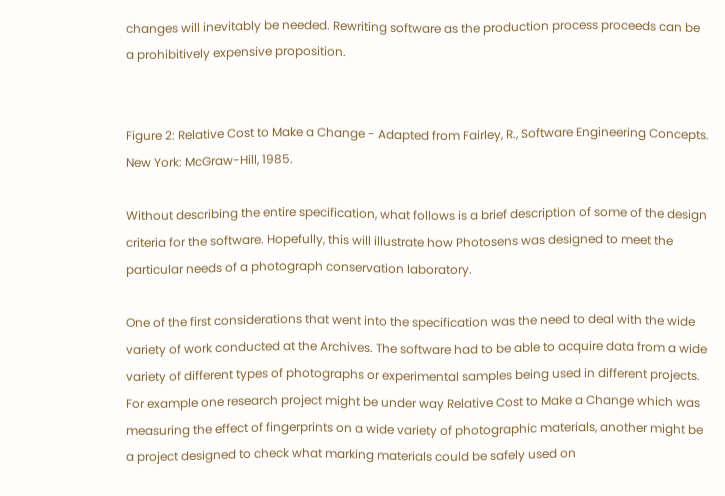changes will inevitably be needed. Rewriting software as the production process proceeds can be a prohibitively expensive proposition.


Figure 2: Relative Cost to Make a Change - Adapted from Fairley, R., Software Engineering Concepts. New York: McGraw-Hill, 1985.

Without describing the entire specification, what follows is a brief description of some of the design criteria for the software. Hopefully, this will illustrate how Photosens was designed to meet the particular needs of a photograph conservation laboratory.

One of the first considerations that went into the specification was the need to deal with the wide variety of work conducted at the Archives. The software had to be able to acquire data from a wide variety of different types of photographs or experimental samples being used in different projects. For example one research project might be under way Relative Cost to Make a Change which was measuring the effect of fingerprints on a wide variety of photographic materials, another might be a project designed to check what marking materials could be safely used on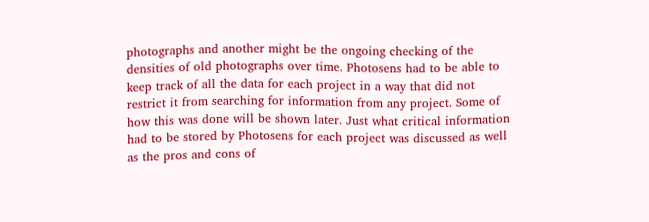photographs and another might be the ongoing checking of the densities of old photographs over time. Photosens had to be able to keep track of all the data for each project in a way that did not restrict it from searching for information from any project. Some of how this was done will be shown later. Just what critical information had to be stored by Photosens for each project was discussed as well as the pros and cons of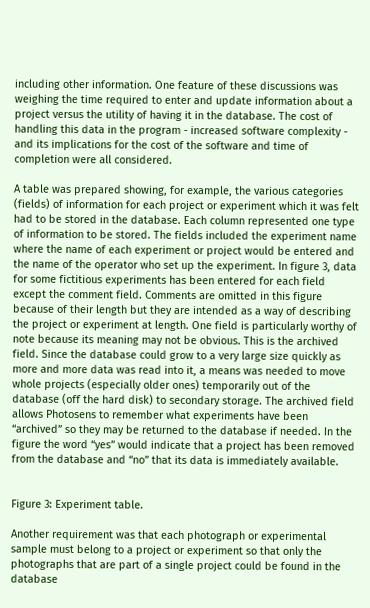including other information. One feature of these discussions was weighing the time required to enter and update information about a project versus the utility of having it in the database. The cost of handling this data in the program - increased software complexity - and its implications for the cost of the software and time of completion were all considered.

A table was prepared showing, for example, the various categories (fields) of information for each project or experiment which it was felt had to be stored in the database. Each column represented one type of information to be stored. The fields included the experiment name where the name of each experiment or project would be entered and the name of the operator who set up the experiment. In figure 3, data for some fictitious experiments has been entered for each field except the comment field. Comments are omitted in this figure because of their length but they are intended as a way of describing the project or experiment at length. One field is particularly worthy of note because its meaning may not be obvious. This is the archived field. Since the database could grow to a very large size quickly as more and more data was read into it, a means was needed to move whole projects (especially older ones) temporarily out of the database (off the hard disk) to secondary storage. The archived field allows Photosens to remember what experiments have been “archived” so they may be returned to the database if needed. In the figure the word “yes” would indicate that a project has been removed from the database and “no” that its data is immediately available.


Figure 3: Experiment table.

Another requirement was that each photograph or experimental sample must belong to a project or experiment so that only the photographs that are part of a single project could be found in the database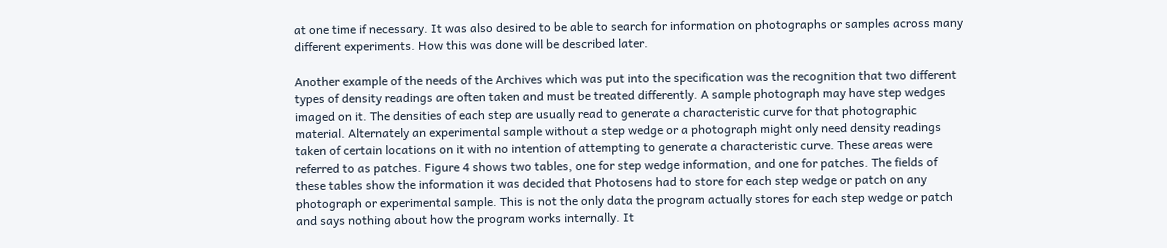at one time if necessary. It was also desired to be able to search for information on photographs or samples across many different experiments. How this was done will be described later.

Another example of the needs of the Archives which was put into the specification was the recognition that two different types of density readings are often taken and must be treated differently. A sample photograph may have step wedges imaged on it. The densities of each step are usually read to generate a characteristic curve for that photographic material. Alternately an experimental sample without a step wedge or a photograph might only need density readings taken of certain locations on it with no intention of attempting to generate a characteristic curve. These areas were referred to as patches. Figure 4 shows two tables, one for step wedge information, and one for patches. The fields of these tables show the information it was decided that Photosens had to store for each step wedge or patch on any photograph or experimental sample. This is not the only data the program actually stores for each step wedge or patch and says nothing about how the program works internally. It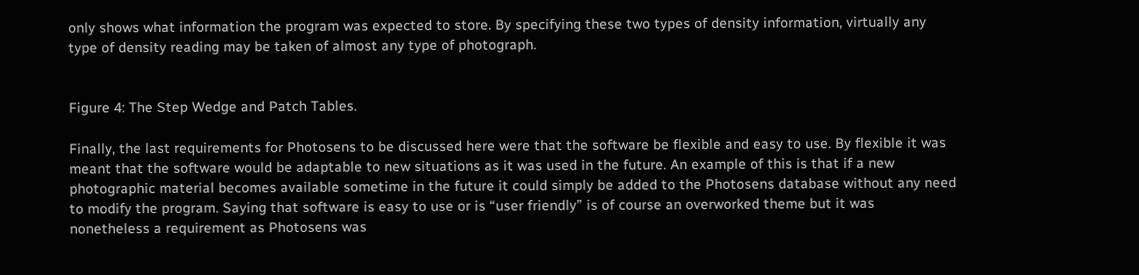only shows what information the program was expected to store. By specifying these two types of density information, virtually any type of density reading may be taken of almost any type of photograph.


Figure 4: The Step Wedge and Patch Tables.

Finally, the last requirements for Photosens to be discussed here were that the software be flexible and easy to use. By flexible it was meant that the software would be adaptable to new situations as it was used in the future. An example of this is that if a new photographic material becomes available sometime in the future it could simply be added to the Photosens database without any need to modify the program. Saying that software is easy to use or is “user friendly” is of course an overworked theme but it was nonetheless a requirement as Photosens was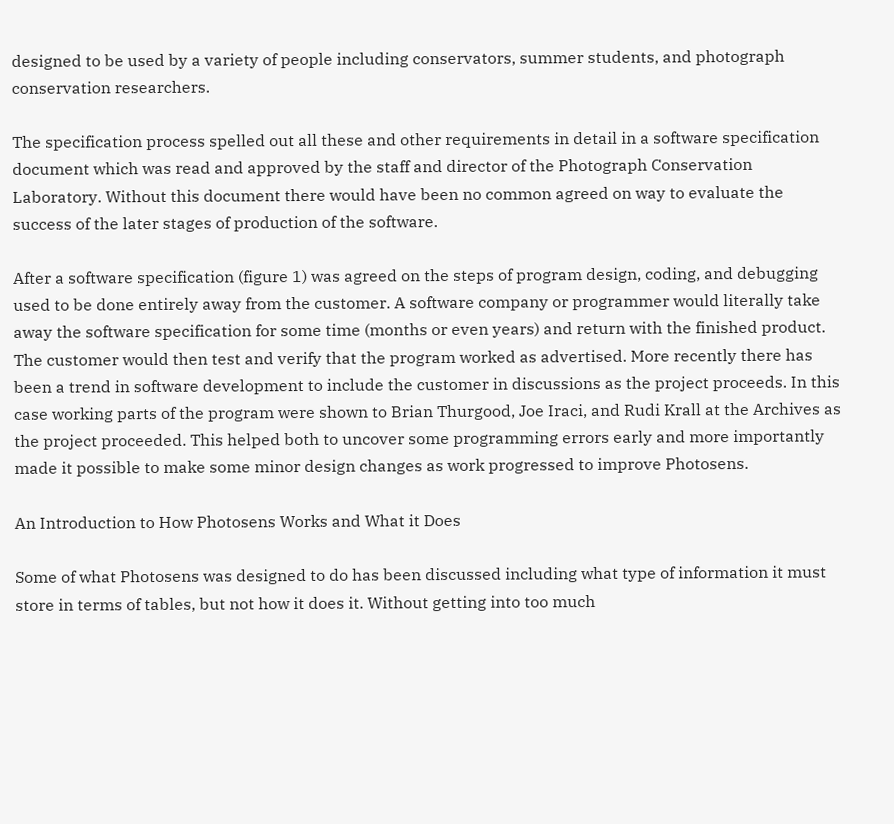designed to be used by a variety of people including conservators, summer students, and photograph conservation researchers.

The specification process spelled out all these and other requirements in detail in a software specification document which was read and approved by the staff and director of the Photograph Conservation Laboratory. Without this document there would have been no common agreed on way to evaluate the success of the later stages of production of the software.

After a software specification (figure 1) was agreed on the steps of program design, coding, and debugging used to be done entirely away from the customer. A software company or programmer would literally take away the software specification for some time (months or even years) and return with the finished product. The customer would then test and verify that the program worked as advertised. More recently there has been a trend in software development to include the customer in discussions as the project proceeds. In this case working parts of the program were shown to Brian Thurgood, Joe Iraci, and Rudi Krall at the Archives as the project proceeded. This helped both to uncover some programming errors early and more importantly made it possible to make some minor design changes as work progressed to improve Photosens.

An Introduction to How Photosens Works and What it Does

Some of what Photosens was designed to do has been discussed including what type of information it must store in terms of tables, but not how it does it. Without getting into too much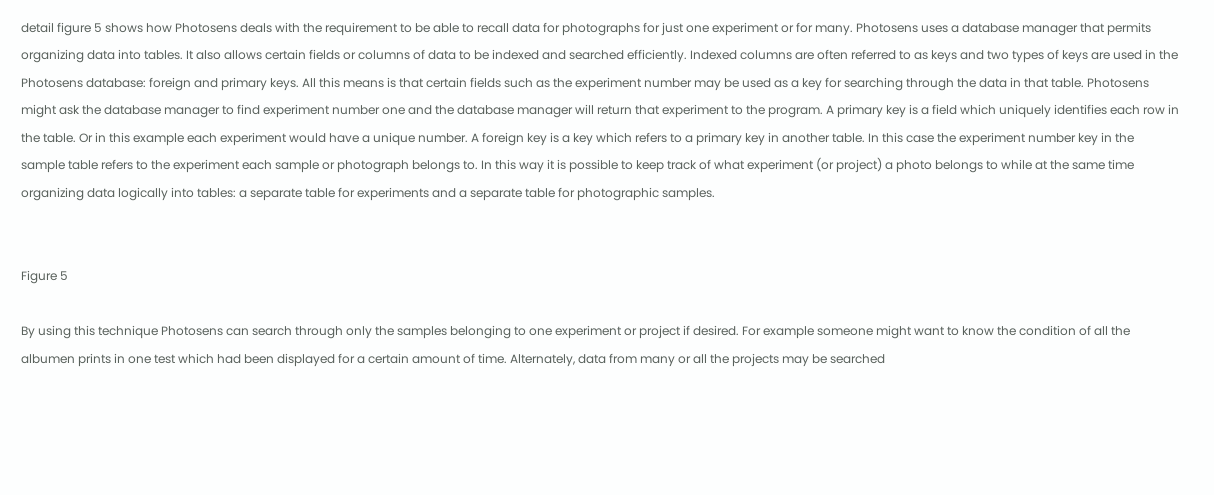detail figure 5 shows how Photosens deals with the requirement to be able to recall data for photographs for just one experiment or for many. Photosens uses a database manager that permits organizing data into tables. It also allows certain fields or columns of data to be indexed and searched efficiently. Indexed columns are often referred to as keys and two types of keys are used in the Photosens database: foreign and primary keys. All this means is that certain fields such as the experiment number may be used as a key for searching through the data in that table. Photosens might ask the database manager to find experiment number one and the database manager will return that experiment to the program. A primary key is a field which uniquely identifies each row in the table. Or in this example each experiment would have a unique number. A foreign key is a key which refers to a primary key in another table. In this case the experiment number key in the sample table refers to the experiment each sample or photograph belongs to. In this way it is possible to keep track of what experiment (or project) a photo belongs to while at the same time organizing data logically into tables: a separate table for experiments and a separate table for photographic samples.


Figure 5

By using this technique Photosens can search through only the samples belonging to one experiment or project if desired. For example someone might want to know the condition of all the albumen prints in one test which had been displayed for a certain amount of time. Alternately, data from many or all the projects may be searched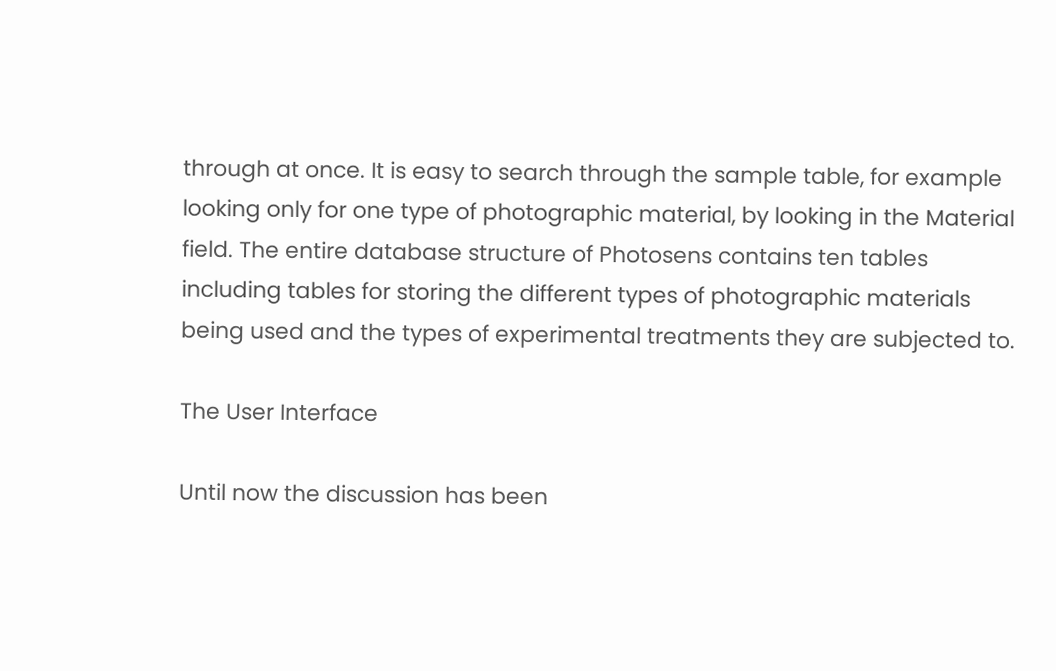through at once. It is easy to search through the sample table, for example looking only for one type of photographic material, by looking in the Material field. The entire database structure of Photosens contains ten tables including tables for storing the different types of photographic materials being used and the types of experimental treatments they are subjected to.

The User Interface

Until now the discussion has been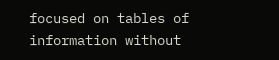focused on tables of information without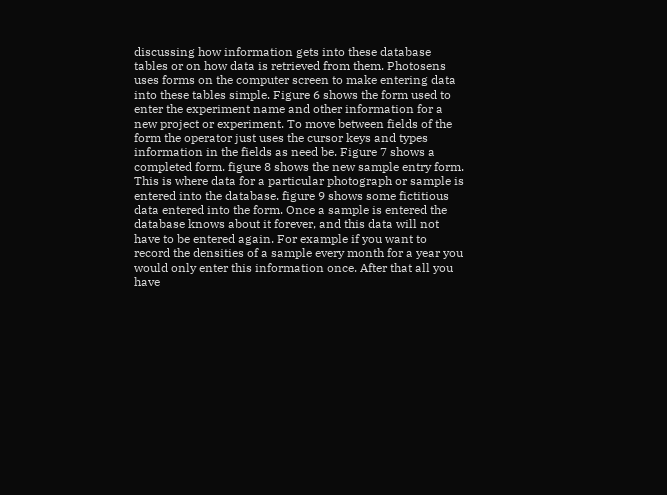discussing how information gets into these database tables or on how data is retrieved from them. Photosens uses forms on the computer screen to make entering data into these tables simple. Figure 6 shows the form used to enter the experiment name and other information for a new project or experiment. To move between fields of the form the operator just uses the cursor keys and types information in the fields as need be. Figure 7 shows a completed form. figure 8 shows the new sample entry form. This is where data for a particular photograph or sample is entered into the database. figure 9 shows some fictitious data entered into the form. Once a sample is entered the database knows about it forever, and this data will not have to be entered again. For example if you want to record the densities of a sample every month for a year you would only enter this information once. After that all you have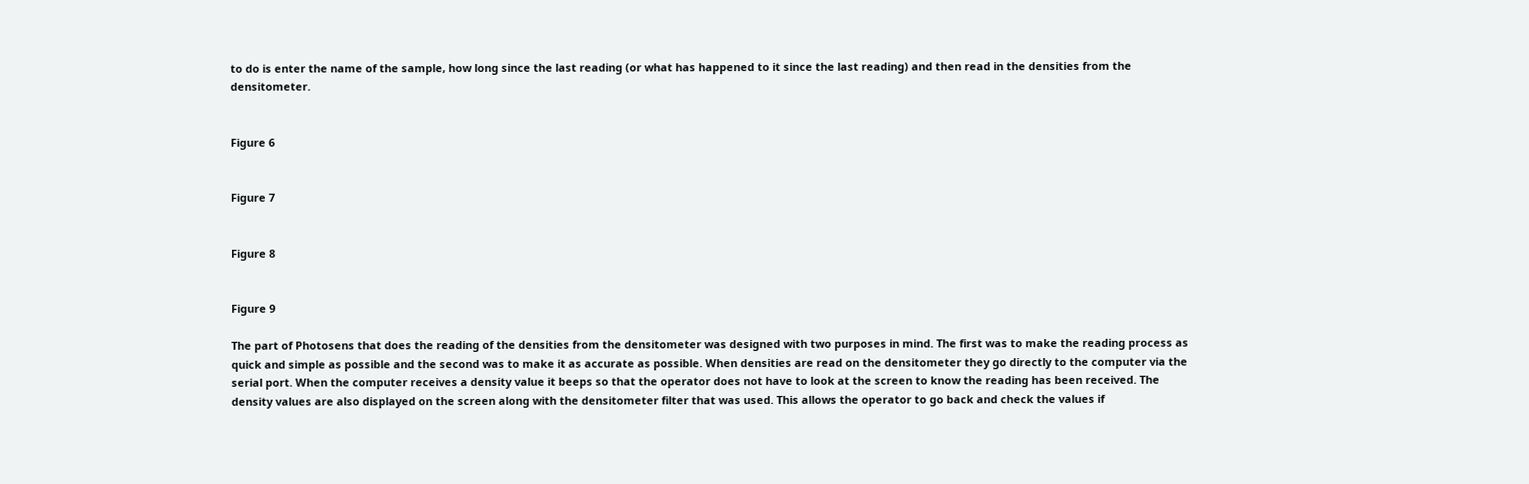to do is enter the name of the sample, how long since the last reading (or what has happened to it since the last reading) and then read in the densities from the densitometer.


Figure 6


Figure 7


Figure 8


Figure 9

The part of Photosens that does the reading of the densities from the densitometer was designed with two purposes in mind. The first was to make the reading process as quick and simple as possible and the second was to make it as accurate as possible. When densities are read on the densitometer they go directly to the computer via the serial port. When the computer receives a density value it beeps so that the operator does not have to look at the screen to know the reading has been received. The density values are also displayed on the screen along with the densitometer filter that was used. This allows the operator to go back and check the values if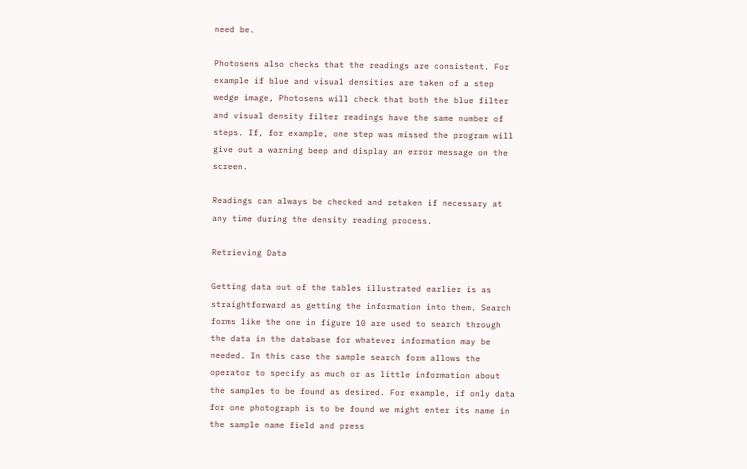need be.

Photosens also checks that the readings are consistent. For example if blue and visual densities are taken of a step wedge image, Photosens will check that both the blue filter and visual density filter readings have the same number of steps. If, for example, one step was missed the program will give out a warning beep and display an error message on the screen.

Readings can always be checked and retaken if necessary at any time during the density reading process.

Retrieving Data

Getting data out of the tables illustrated earlier is as straightforward as getting the information into them. Search forms like the one in figure 10 are used to search through the data in the database for whatever information may be needed. In this case the sample search form allows the operator to specify as much or as little information about the samples to be found as desired. For example, if only data for one photograph is to be found we might enter its name in the sample name field and press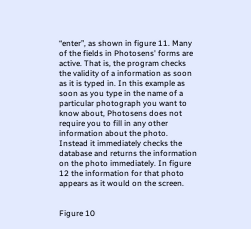“enter”, as shown in figure 11. Many of the fields in Photosens' forms are active. That is, the program checks the validity of a information as soon as it is typed in. In this example as soon as you type in the name of a particular photograph you want to know about, Photosens does not require you to fill in any other information about the photo. Instead it immediately checks the database and returns the information on the photo immediately. In figure 12 the information for that photo appears as it would on the screen.


Figure 10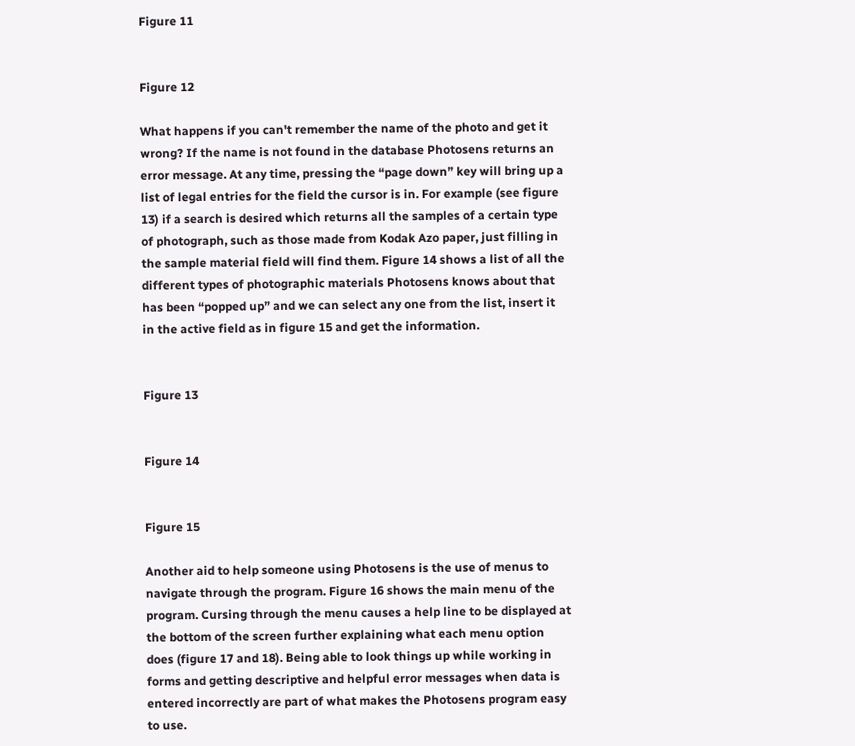Figure 11


Figure 12

What happens if you can't remember the name of the photo and get it wrong? If the name is not found in the database Photosens returns an error message. At any time, pressing the “page down” key will bring up a list of legal entries for the field the cursor is in. For example (see figure 13) if a search is desired which returns all the samples of a certain type of photograph, such as those made from Kodak Azo paper, just filling in the sample material field will find them. Figure 14 shows a list of all the different types of photographic materials Photosens knows about that has been “popped up” and we can select any one from the list, insert it in the active field as in figure 15 and get the information.


Figure 13


Figure 14


Figure 15

Another aid to help someone using Photosens is the use of menus to navigate through the program. Figure 16 shows the main menu of the program. Cursing through the menu causes a help line to be displayed at the bottom of the screen further explaining what each menu option does (figure 17 and 18). Being able to look things up while working in forms and getting descriptive and helpful error messages when data is entered incorrectly are part of what makes the Photosens program easy to use.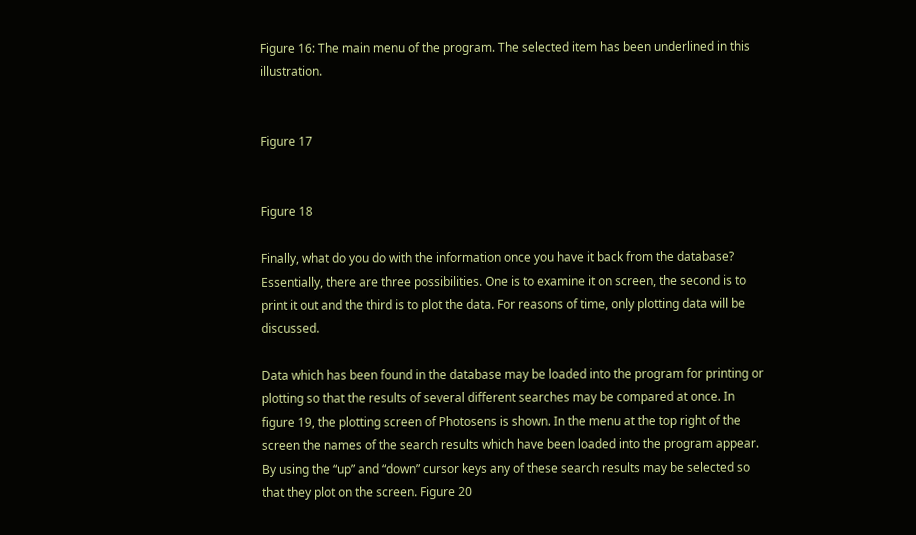Figure 16: The main menu of the program. The selected item has been underlined in this illustration.


Figure 17


Figure 18

Finally, what do you do with the information once you have it back from the database? Essentially, there are three possibilities. One is to examine it on screen, the second is to print it out and the third is to plot the data. For reasons of time, only plotting data will be discussed.

Data which has been found in the database may be loaded into the program for printing or plotting so that the results of several different searches may be compared at once. In figure 19, the plotting screen of Photosens is shown. In the menu at the top right of the screen the names of the search results which have been loaded into the program appear. By using the “up” and “down” cursor keys any of these search results may be selected so that they plot on the screen. Figure 20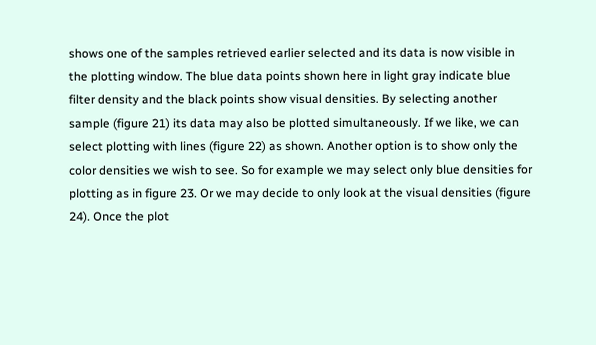shows one of the samples retrieved earlier selected and its data is now visible in the plotting window. The blue data points shown here in light gray indicate blue filter density and the black points show visual densities. By selecting another sample (figure 21) its data may also be plotted simultaneously. If we like, we can select plotting with lines (figure 22) as shown. Another option is to show only the color densities we wish to see. So for example we may select only blue densities for plotting as in figure 23. Or we may decide to only look at the visual densities (figure 24). Once the plot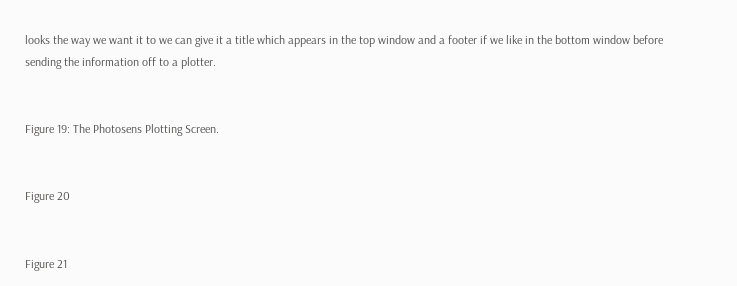looks the way we want it to we can give it a title which appears in the top window and a footer if we like in the bottom window before sending the information off to a plotter.


Figure 19: The Photosens Plotting Screen.


Figure 20


Figure 21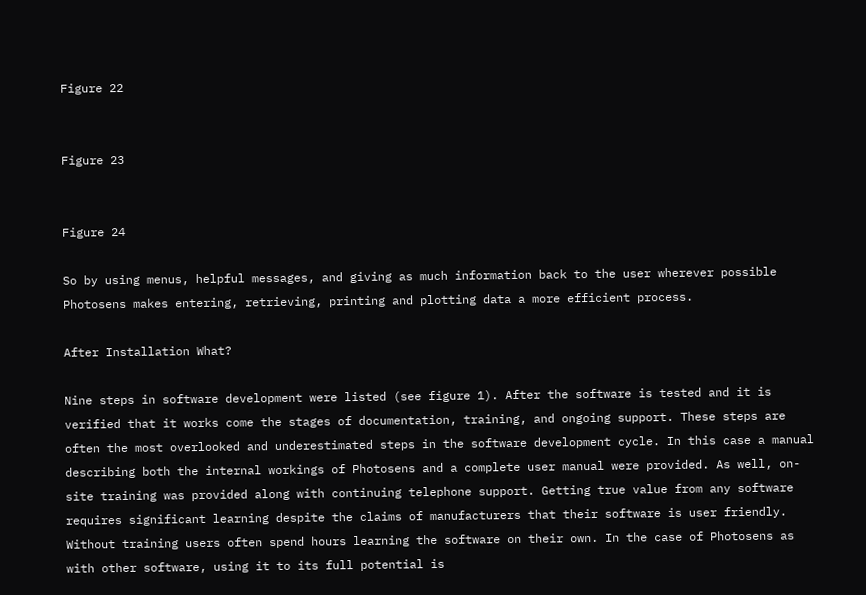Figure 22


Figure 23


Figure 24

So by using menus, helpful messages, and giving as much information back to the user wherever possible Photosens makes entering, retrieving, printing and plotting data a more efficient process.

After Installation What?

Nine steps in software development were listed (see figure 1). After the software is tested and it is verified that it works come the stages of documentation, training, and ongoing support. These steps are often the most overlooked and underestimated steps in the software development cycle. In this case a manual describing both the internal workings of Photosens and a complete user manual were provided. As well, on-site training was provided along with continuing telephone support. Getting true value from any software requires significant learning despite the claims of manufacturers that their software is user friendly. Without training users often spend hours learning the software on their own. In the case of Photosens as with other software, using it to its full potential is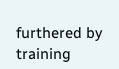furthered by training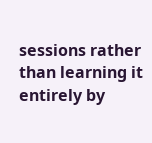sessions rather than learning it entirely by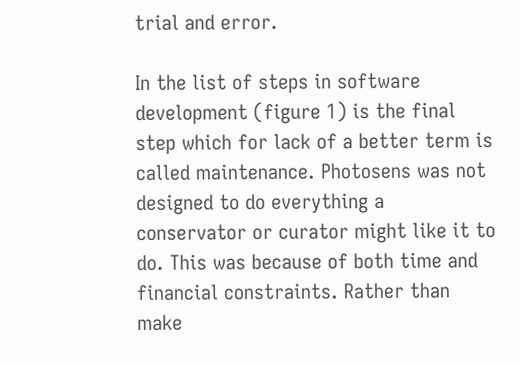trial and error.

In the list of steps in software development (figure 1) is the final step which for lack of a better term is called maintenance. Photosens was not designed to do everything a conservator or curator might like it to do. This was because of both time and financial constraints. Rather than make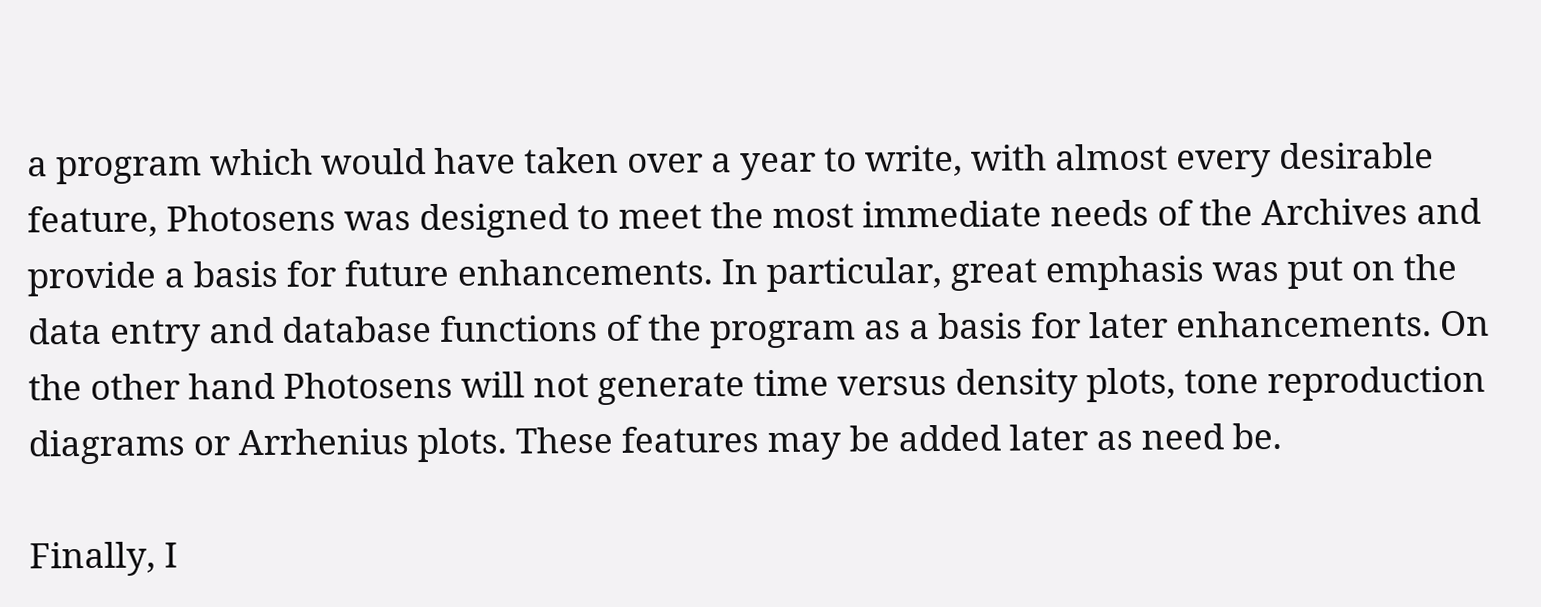a program which would have taken over a year to write, with almost every desirable feature, Photosens was designed to meet the most immediate needs of the Archives and provide a basis for future enhancements. In particular, great emphasis was put on the data entry and database functions of the program as a basis for later enhancements. On the other hand Photosens will not generate time versus density plots, tone reproduction diagrams or Arrhenius plots. These features may be added later as need be.

Finally, I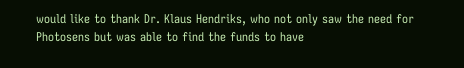would like to thank Dr. Klaus Hendriks, who not only saw the need for Photosens but was able to find the funds to have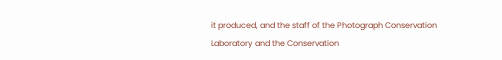it produced, and the staff of the Photograph Conservation Laboratory and the Conservation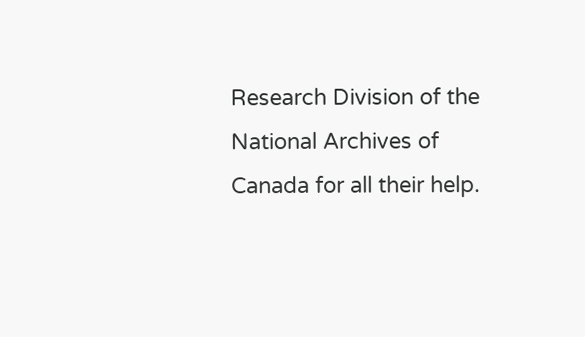Research Division of the National Archives of Canada for all their help.